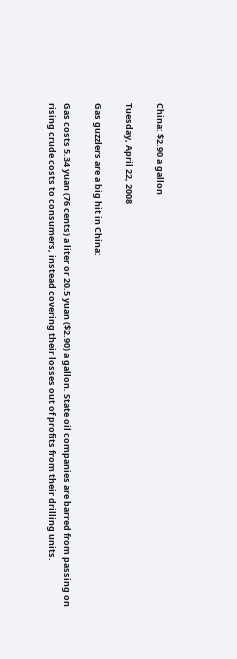China: $2.90 a gallon

Tuesday, April 22, 2008

Gas guzzlers are a big hit in China:

Gas costs 5.34 yuan (76 cents) a liter or 20.5 yuan ($2.90) a gallon. State oil companies are barred from passing on rising crude costs to consumers, instead covering their losses out of profits from their drilling units.